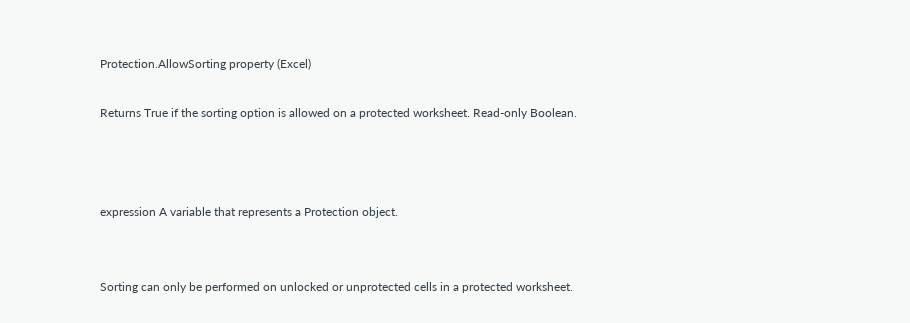Protection.AllowSorting property (Excel)

Returns True if the sorting option is allowed on a protected worksheet. Read-only Boolean.



expression A variable that represents a Protection object.


Sorting can only be performed on unlocked or unprotected cells in a protected worksheet.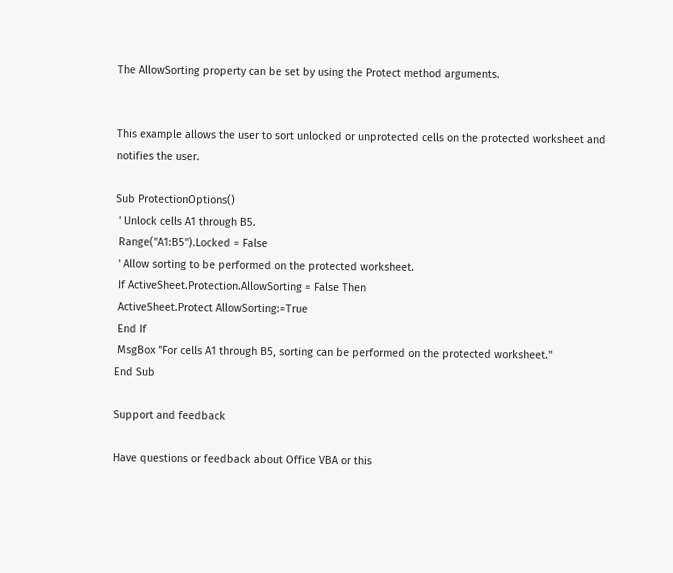The AllowSorting property can be set by using the Protect method arguments.


This example allows the user to sort unlocked or unprotected cells on the protected worksheet and notifies the user.

Sub ProtectionOptions()
 ' Unlock cells A1 through B5.
 Range("A1:B5").Locked = False
 ' Allow sorting to be performed on the protected worksheet.
 If ActiveSheet.Protection.AllowSorting = False Then
 ActiveSheet.Protect AllowSorting:=True
 End If
 MsgBox "For cells A1 through B5, sorting can be performed on the protected worksheet."
End Sub

Support and feedback

Have questions or feedback about Office VBA or this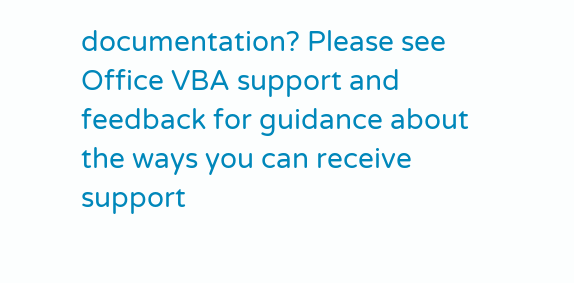documentation? Please see Office VBA support and feedback for guidance about the ways you can receive support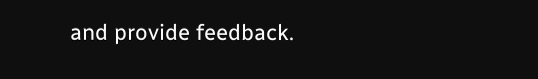and provide feedback.